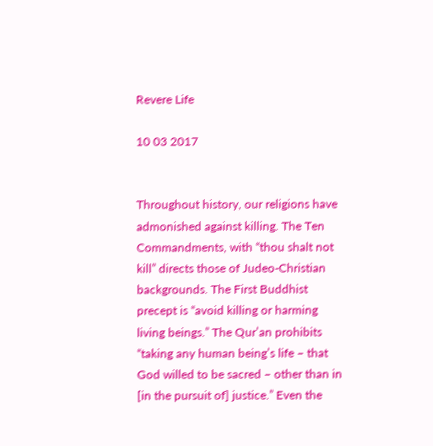Revere Life

10 03 2017


Throughout history, our religions have admonished against killing. The Ten Commandments, with “thou shalt not kill” directs those of Judeo-Christian backgrounds. The First Buddhist precept is “avoid killing or harming living beings.” The Qur’an prohibits “taking any human being’s life – that God willed to be sacred – other than in [in the pursuit of] justice.” Even the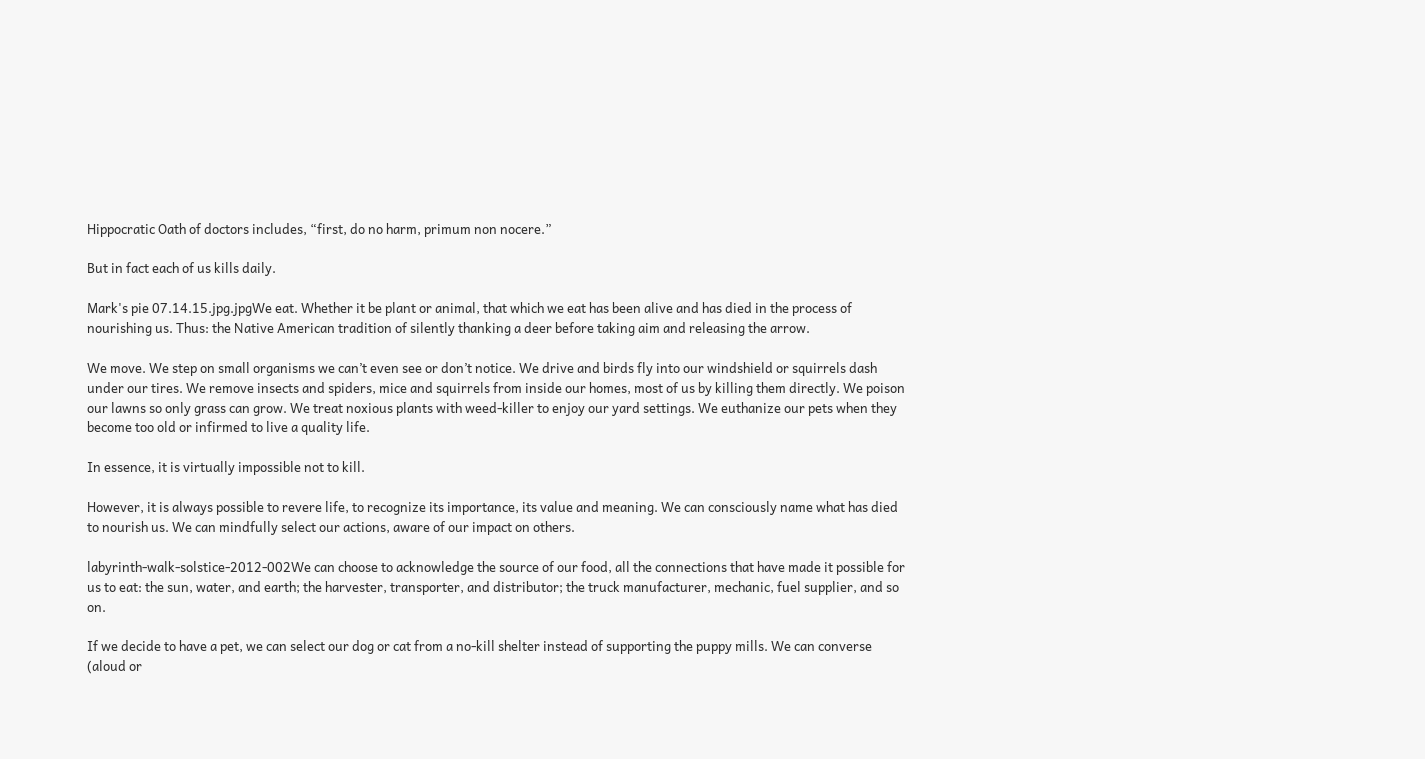Hippocratic Oath of doctors includes, “first, do no harm, primum non nocere.”

But in fact each of us kills daily.

Mark's pie 07.14.15.jpg.jpgWe eat. Whether it be plant or animal, that which we eat has been alive and has died in the process of nourishing us. Thus: the Native American tradition of silently thanking a deer before taking aim and releasing the arrow.

We move. We step on small organisms we can’t even see or don’t notice. We drive and birds fly into our windshield or squirrels dash under our tires. We remove insects and spiders, mice and squirrels from inside our homes, most of us by killing them directly. We poison our lawns so only grass can grow. We treat noxious plants with weed-killer to enjoy our yard settings. We euthanize our pets when they become too old or infirmed to live a quality life.

In essence, it is virtually impossible not to kill.

However, it is always possible to revere life, to recognize its importance, its value and meaning. We can consciously name what has died to nourish us. We can mindfully select our actions, aware of our impact on others.

labyrinth-walk-solstice-2012-002We can choose to acknowledge the source of our food, all the connections that have made it possible for us to eat: the sun, water, and earth; the harvester, transporter, and distributor; the truck manufacturer, mechanic, fuel supplier, and so on.

If we decide to have a pet, we can select our dog or cat from a no-kill shelter instead of supporting the puppy mills. We can converse (aloud or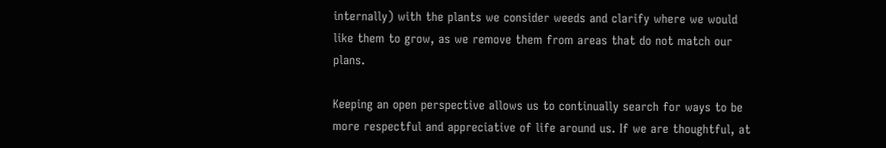internally) with the plants we consider weeds and clarify where we would like them to grow, as we remove them from areas that do not match our plans.

Keeping an open perspective allows us to continually search for ways to be more respectful and appreciative of life around us. If we are thoughtful, at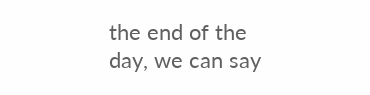the end of the day, we can say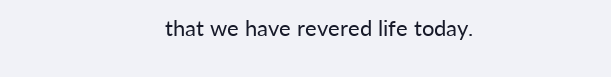that we have revered life today.